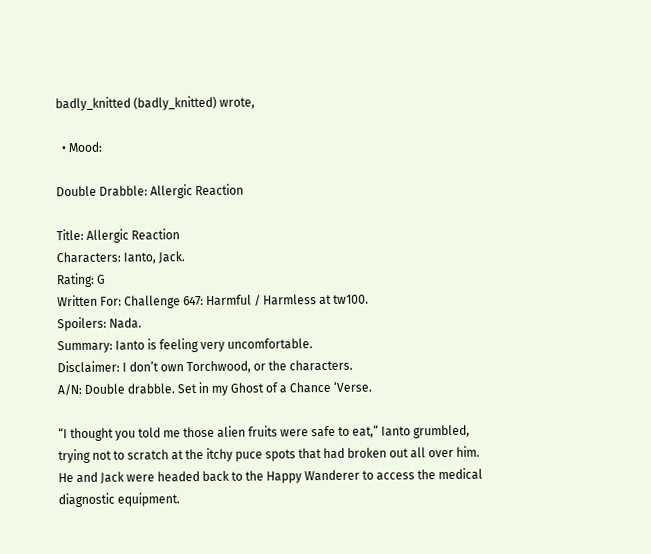badly_knitted (badly_knitted) wrote,

  • Mood:

Double Drabble: Allergic Reaction

Title: Allergic Reaction
Characters: Ianto, Jack.
Rating: G
Written For: Challenge 647: Harmful / Harmless at tw100.
Spoilers: Nada.
Summary: Ianto is feeling very uncomfortable.
Disclaimer: I don’t own Torchwood, or the characters.
A/N: Double drabble. Set in my Ghost of a Chance ‘Verse.

“I thought you told me those alien fruits were safe to eat,” Ianto grumbled, trying not to scratch at the itchy puce spots that had broken out all over him. He and Jack were headed back to the Happy Wanderer to access the medical diagnostic equipment.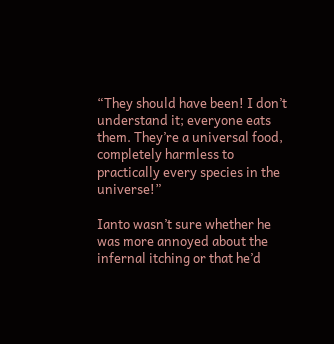“They should have been! I don’t understand it; everyone eats them. They’re a universal food, completely harmless to practically every species in the universe!”

Ianto wasn’t sure whether he was more annoyed about the infernal itching or that he’d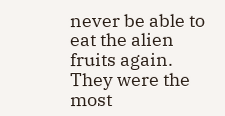never be able to eat the alien fruits again. They were the most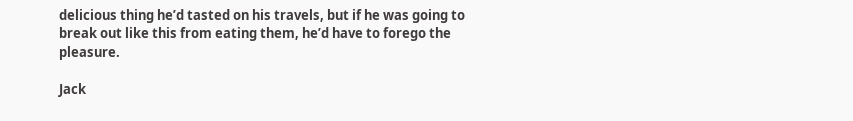delicious thing he’d tasted on his travels, but if he was going to break out like this from eating them, he’d have to forego the pleasure.

Jack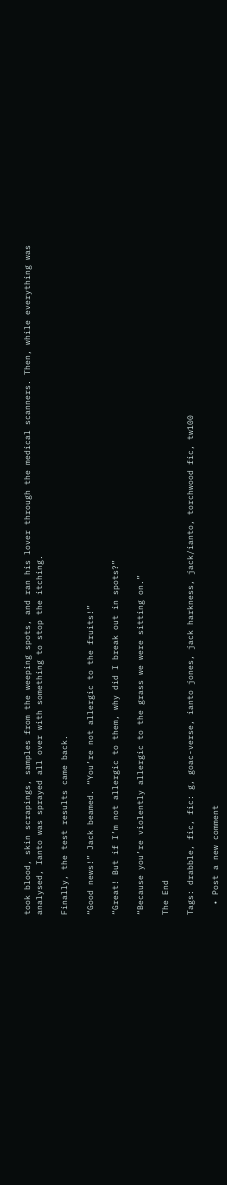took blood, skin scrapings, samples from the weeping spots, and ran his lover through the medical scanners. Then, while everything was analysed, Ianto was sprayed all over with something to stop the itching.

Finally, the test results came back.

“Good news!” Jack beamed. “You’re not allergic to the fruits!”

“Great! But if I’m not allergic to them, why did I break out in spots?”

“Because you’re violently allergic to the grass we were sitting on.”

The End

Tags: drabble, fic, fic: g, goac-verse, ianto jones, jack harkness, jack/ianto, torchwood fic, tw100

  • Post a new comment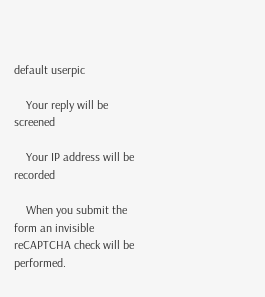default userpic

    Your reply will be screened

    Your IP address will be recorded

    When you submit the form an invisible reCAPTCHA check will be performed.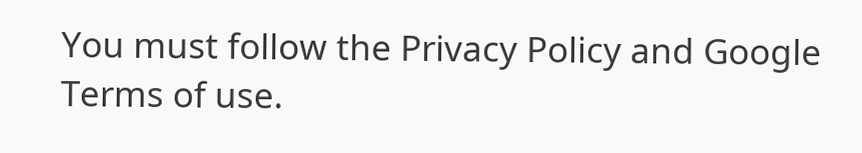You must follow the Privacy Policy and Google Terms of use.